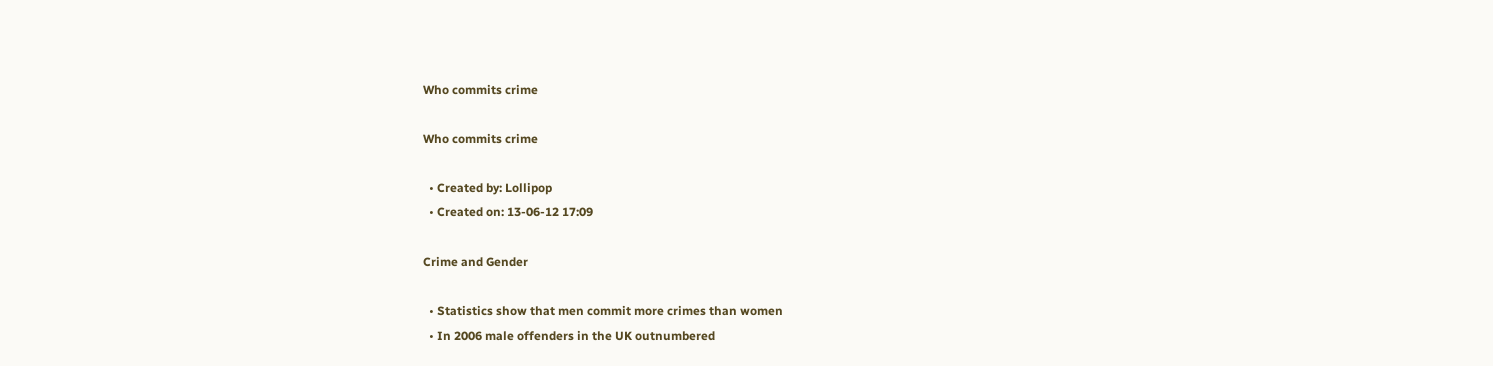Who commits crime

Who commits crime

  • Created by: Lollipop
  • Created on: 13-06-12 17:09

Crime and Gender

  • Statistics show that men commit more crimes than women
  • In 2006 male offenders in the UK outnumbered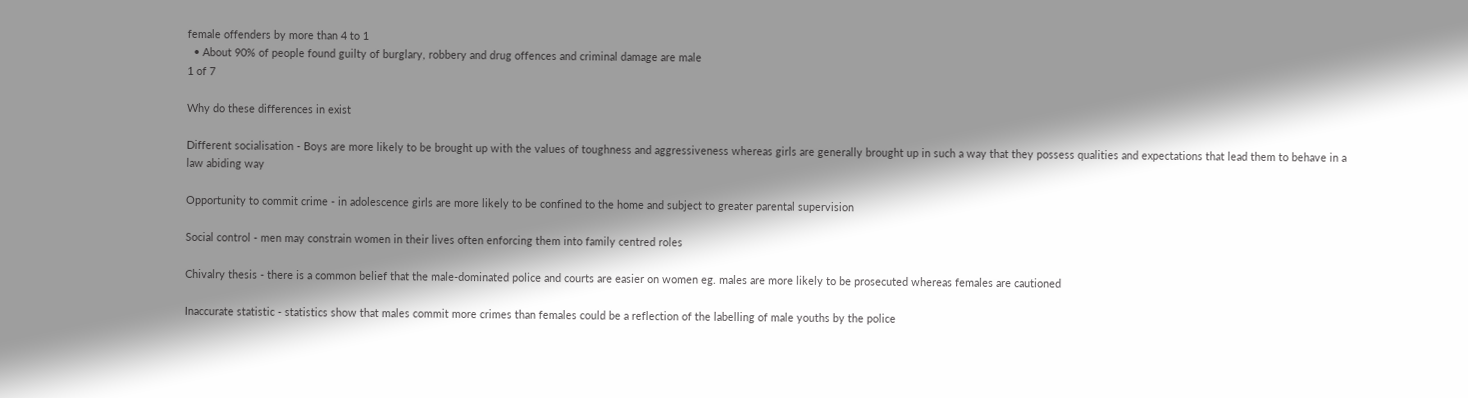female offenders by more than 4 to 1
  • About 90% of people found guilty of burglary, robbery and drug offences and criminal damage are male
1 of 7

Why do these differences in exist

Different socialisation - Boys are more likely to be brought up with the values of toughness and aggressiveness whereas girls are generally brought up in such a way that they possess qualities and expectations that lead them to behave in a law abiding way

Opportunity to commit crime - in adolescence girls are more likely to be confined to the home and subject to greater parental supervision

Social control - men may constrain women in their lives often enforcing them into family centred roles

Chivalry thesis - there is a common belief that the male-dominated police and courts are easier on women eg. males are more likely to be prosecuted whereas females are cautioned

Inaccurate statistic - statistics show that males commit more crimes than females could be a reflection of the labelling of male youths by the police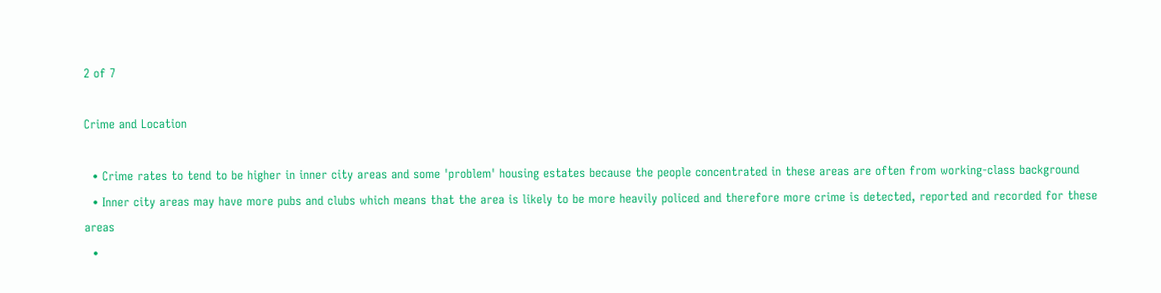2 of 7

Crime and Location

  • Crime rates to tend to be higher in inner city areas and some 'problem' housing estates because the people concentrated in these areas are often from working-class background
  • Inner city areas may have more pubs and clubs which means that the area is likely to be more heavily policed and therefore more crime is detected, reported and recorded for these areas
  •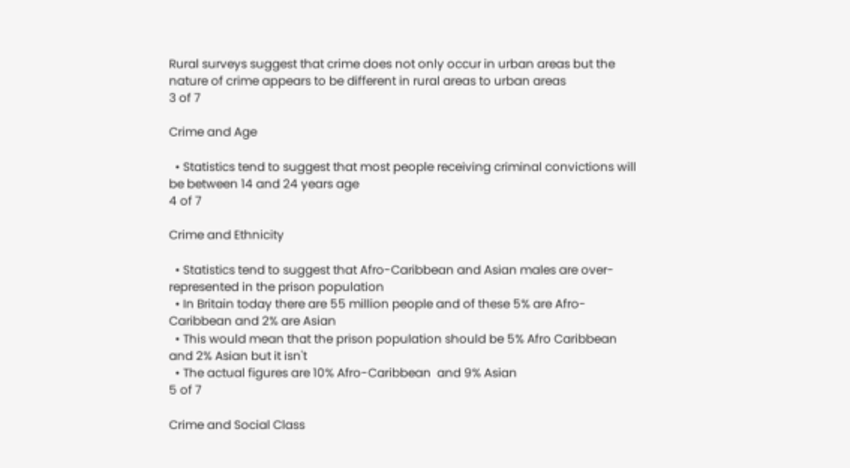Rural surveys suggest that crime does not only occur in urban areas but the nature of crime appears to be different in rural areas to urban areas
3 of 7

Crime and Age

  • Statistics tend to suggest that most people receiving criminal convictions will be between 14 and 24 years age
4 of 7

Crime and Ethnicity

  • Statistics tend to suggest that Afro-Caribbean and Asian males are over-represented in the prison population
  • In Britain today there are 55 million people and of these 5% are Afro-Caribbean and 2% are Asian
  • This would mean that the prison population should be 5% Afro Caribbean and 2% Asian but it isn't
  • The actual figures are 10% Afro-Caribbean  and 9% Asian
5 of 7

Crime and Social Class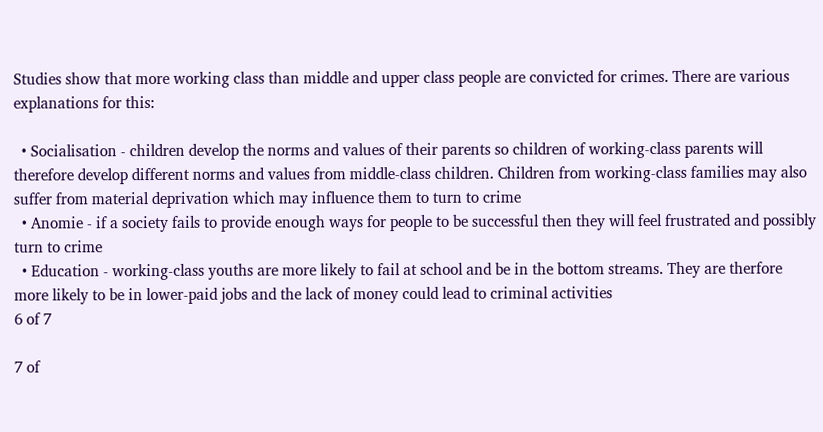Studies show that more working class than middle and upper class people are convicted for crimes. There are various explanations for this:

  • Socialisation - children develop the norms and values of their parents so children of working-class parents will therefore develop different norms and values from middle-class children. Children from working-class families may also suffer from material deprivation which may influence them to turn to crime
  • Anomie - if a society fails to provide enough ways for people to be successful then they will feel frustrated and possibly turn to crime
  • Education - working-class youths are more likely to fail at school and be in the bottom streams. They are therfore more likely to be in lower-paid jobs and the lack of money could lead to criminal activities
6 of 7

7 of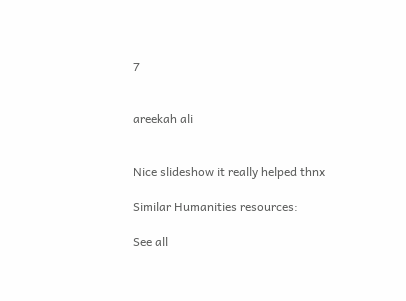7


areekah ali


Nice slideshow it really helped thnx

Similar Humanities resources:

See all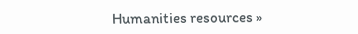Humanities resources »